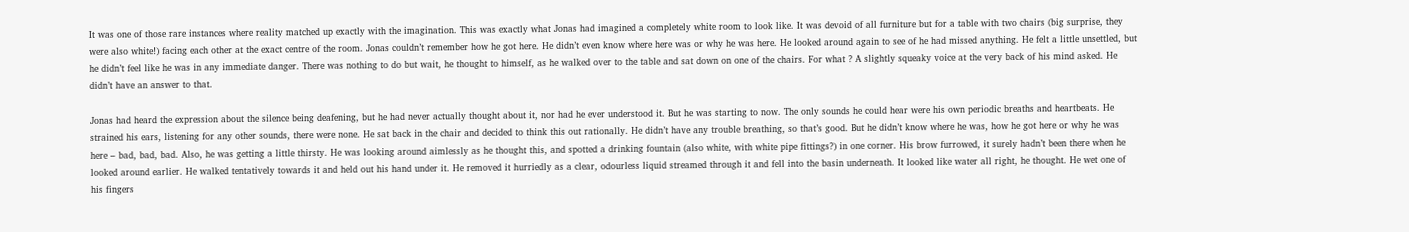It was one of those rare instances where reality matched up exactly with the imagination. This was exactly what Jonas had imagined a completely white room to look like. It was devoid of all furniture but for a table with two chairs (big surprise, they were also white!) facing each other at the exact centre of the room. Jonas couldn’t remember how he got here. He didn’t even know where here was or why he was here. He looked around again to see of he had missed anything. He felt a little unsettled, but he didn’t feel like he was in any immediate danger. There was nothing to do but wait, he thought to himself, as he walked over to the table and sat down on one of the chairs. For what ? A slightly squeaky voice at the very back of his mind asked. He didn’t have an answer to that.

Jonas had heard the expression about the silence being deafening, but he had never actually thought about it, nor had he ever understood it. But he was starting to now. The only sounds he could hear were his own periodic breaths and heartbeats. He strained his ears, listening for any other sounds, there were none. He sat back in the chair and decided to think this out rationally. He didn’t have any trouble breathing, so that’s good. But he didn’t know where he was, how he got here or why he was here – bad, bad, bad. Also, he was getting a little thirsty. He was looking around aimlessly as he thought this, and spotted a drinking fountain (also white, with white pipe fittings?) in one corner. His brow furrowed, it surely hadn’t been there when he looked around earlier. He walked tentatively towards it and held out his hand under it. He removed it hurriedly as a clear, odourless liquid streamed through it and fell into the basin underneath. It looked like water all right, he thought. He wet one of his fingers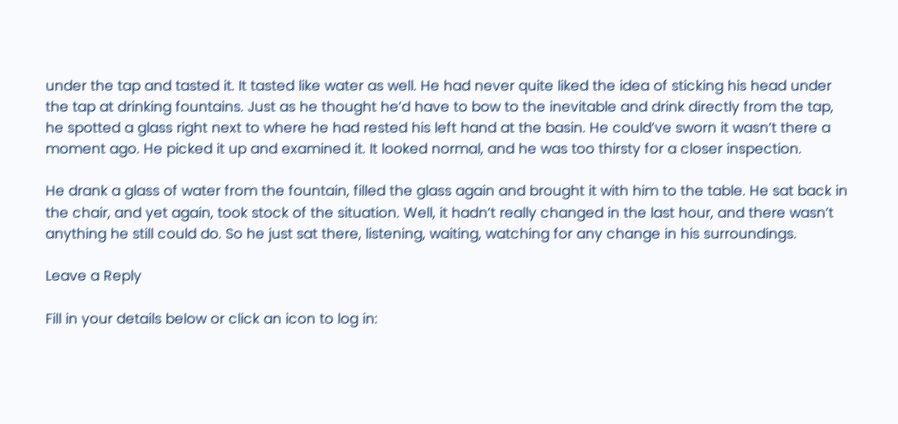under the tap and tasted it. It tasted like water as well. He had never quite liked the idea of sticking his head under the tap at drinking fountains. Just as he thought he’d have to bow to the inevitable and drink directly from the tap, he spotted a glass right next to where he had rested his left hand at the basin. He could’ve sworn it wasn’t there a moment ago. He picked it up and examined it. It looked normal, and he was too thirsty for a closer inspection.

He drank a glass of water from the fountain, filled the glass again and brought it with him to the table. He sat back in the chair, and yet again, took stock of the situation. Well, it hadn’t really changed in the last hour, and there wasn’t anything he still could do. So he just sat there, listening, waiting, watching for any change in his surroundings.

Leave a Reply

Fill in your details below or click an icon to log in: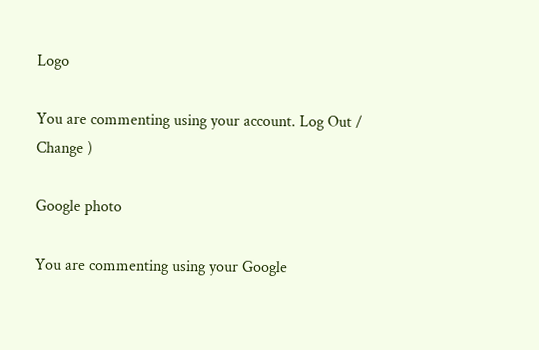Logo

You are commenting using your account. Log Out /  Change )

Google photo

You are commenting using your Google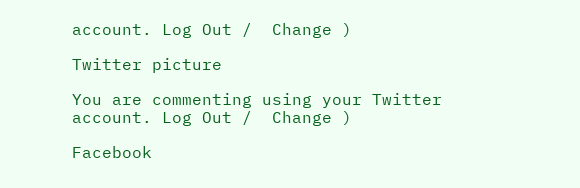account. Log Out /  Change )

Twitter picture

You are commenting using your Twitter account. Log Out /  Change )

Facebook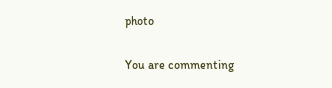photo

You are commenting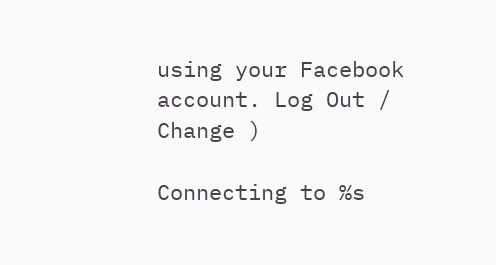using your Facebook account. Log Out /  Change )

Connecting to %s